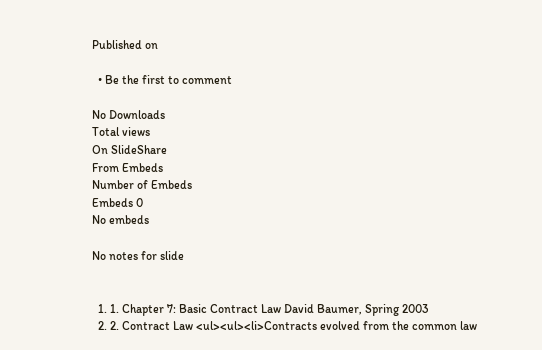Published on

  • Be the first to comment

No Downloads
Total views
On SlideShare
From Embeds
Number of Embeds
Embeds 0
No embeds

No notes for slide


  1. 1. Chapter 7: Basic Contract Law David Baumer, Spring 2003
  2. 2. Contract Law <ul><ul><li>Contracts evolved from the common law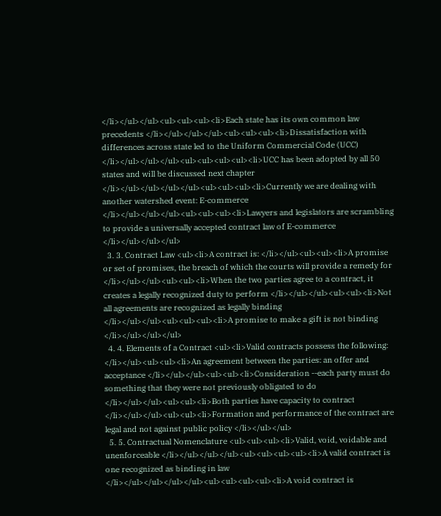</li></ul></ul><ul><ul><ul><li>Each state has its own common law precedents </li></ul></ul></ul><ul><ul><ul><li>Dissatisfaction with differences across state led to the Uniform Commercial Code (UCC) </li></ul></ul></ul><ul><ul><ul><ul><li>UCC has been adopted by all 50 states and will be discussed next chapter </li></ul></ul></ul></ul><ul><ul><ul><li>Currently we are dealing with another watershed event: E-commerce </li></ul></ul></ul><ul><ul><ul><li>Lawyers and legislators are scrambling to provide a universally accepted contract law of E-commerce </li></ul></ul></ul>
  3. 3. Contract Law <ul><li>A contract is: </li></ul><ul><ul><li>A promise or set of promises, the breach of which the courts will provide a remedy for </li></ul></ul><ul><ul><li>When the two parties agree to a contract, it creates a legally recognized duty to perform </li></ul></ul><ul><ul><li>Not all agreements are recognized as legally binding </li></ul></ul><ul><ul><ul><li>A promise to make a gift is not binding </li></ul></ul></ul>
  4. 4. Elements of a Contract <ul><li>Valid contracts possess the following: </li></ul><ul><ul><li>An agreement between the parties: an offer and acceptance </li></ul></ul><ul><ul><li>Consideration --each party must do something that they were not previously obligated to do </li></ul></ul><ul><ul><li>Both parties have capacity to contract </li></ul></ul><ul><ul><li>Formation and performance of the contract are legal and not against public policy </li></ul></ul>
  5. 5. Contractual Nomenclature <ul><ul><ul><li>Valid, void, voidable and unenforceable </li></ul></ul></ul><ul><ul><ul><ul><li>A valid contract is one recognized as binding in law </li></ul></ul></ul></ul><ul><ul><ul><ul><li>A void contract is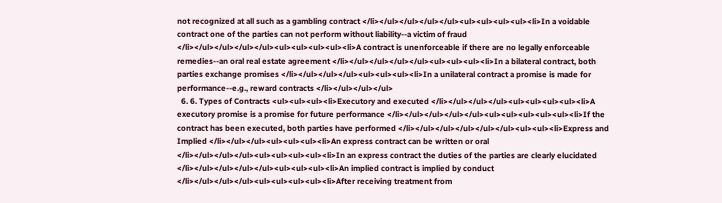not recognized at all such as a gambling contract </li></ul></ul></ul></ul><ul><ul><ul><ul><li>In a voidable contract one of the parties can not perform without liability--a victim of fraud </li></ul></ul></ul></ul><ul><ul><ul><ul><li>A contract is unenforceable if there are no legally enforceable remedies--an oral real estate agreement </li></ul></ul></ul></ul><ul><ul><ul><li>In a bilateral contract, both parties exchange promises </li></ul></ul></ul><ul><ul><ul><li>In a unilateral contract a promise is made for performance--e.g., reward contracts </li></ul></ul></ul>
  6. 6. Types of Contracts <ul><ul><ul><li>Executory and executed </li></ul></ul></ul><ul><ul><ul><ul><li>A executory promise is a promise for future performance </li></ul></ul></ul></ul><ul><ul><ul><ul><ul><li>If the contract has been executed, both parties have performed </li></ul></ul></ul></ul></ul><ul><ul><li>Express and Implied </li></ul></ul><ul><ul><ul><li>An express contract can be written or oral </li></ul></ul></ul><ul><ul><ul><ul><li>In an express contract the duties of the parties are clearly elucidated </li></ul></ul></ul></ul><ul><ul><ul><li>An implied contract is implied by conduct </li></ul></ul></ul><ul><ul><ul><ul><li>After receiving treatment from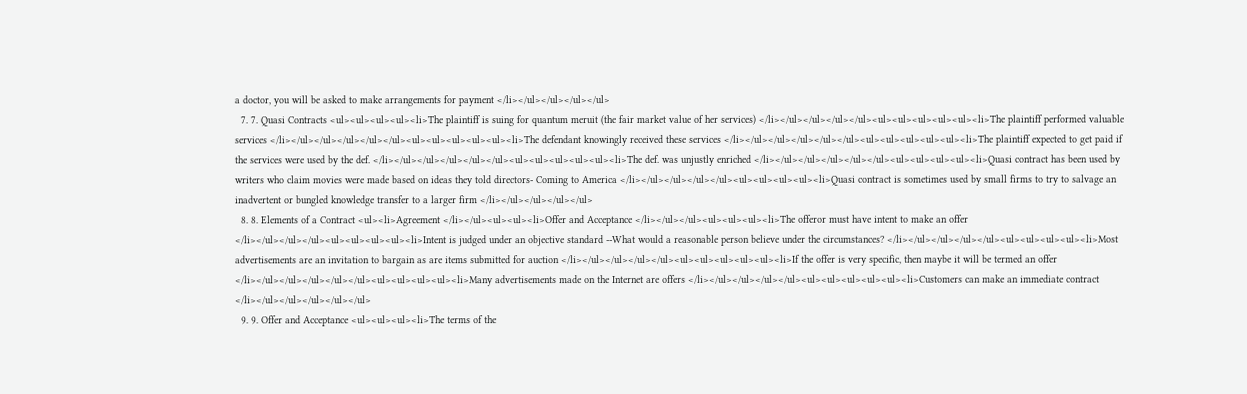a doctor, you will be asked to make arrangements for payment </li></ul></ul></ul></ul>
  7. 7. Quasi Contracts <ul><ul><ul><ul><li>The plaintiff is suing for quantum meruit (the fair market value of her services) </li></ul></ul></ul></ul><ul><ul><ul><ul><ul><li>The plaintiff performed valuable services </li></ul></ul></ul></ul></ul><ul><ul><ul><ul><ul><li>The defendant knowingly received these services </li></ul></ul></ul></ul></ul><ul><ul><ul><ul><ul><li>The plaintiff expected to get paid if the services were used by the def. </li></ul></ul></ul></ul></ul><ul><ul><ul><ul><ul><li>The def. was unjustly enriched </li></ul></ul></ul></ul></ul><ul><ul><ul><ul><li>Quasi contract has been used by writers who claim movies were made based on ideas they told directors- Coming to America </li></ul></ul></ul></ul><ul><ul><ul><ul><li>Quasi contract is sometimes used by small firms to try to salvage an inadvertent or bungled knowledge transfer to a larger firm </li></ul></ul></ul></ul>
  8. 8. Elements of a Contract <ul><li>Agreement </li></ul><ul><ul><li>Offer and Acceptance </li></ul></ul><ul><ul><ul><li>The offeror must have intent to make an offer </li></ul></ul></ul><ul><ul><ul><ul><li>Intent is judged under an objective standard --What would a reasonable person believe under the circumstances? </li></ul></ul></ul></ul><ul><ul><ul><ul><li>Most advertisements are an invitation to bargain as are items submitted for auction </li></ul></ul></ul></ul><ul><ul><ul><ul><ul><li>If the offer is very specific, then maybe it will be termed an offer </li></ul></ul></ul></ul></ul><ul><ul><ul><ul><li>Many advertisements made on the Internet are offers </li></ul></ul></ul></ul><ul><ul><ul><ul><ul><li>Customers can make an immediate contract </li></ul></ul></ul></ul></ul>
  9. 9. Offer and Acceptance <ul><ul><ul><li>The terms of the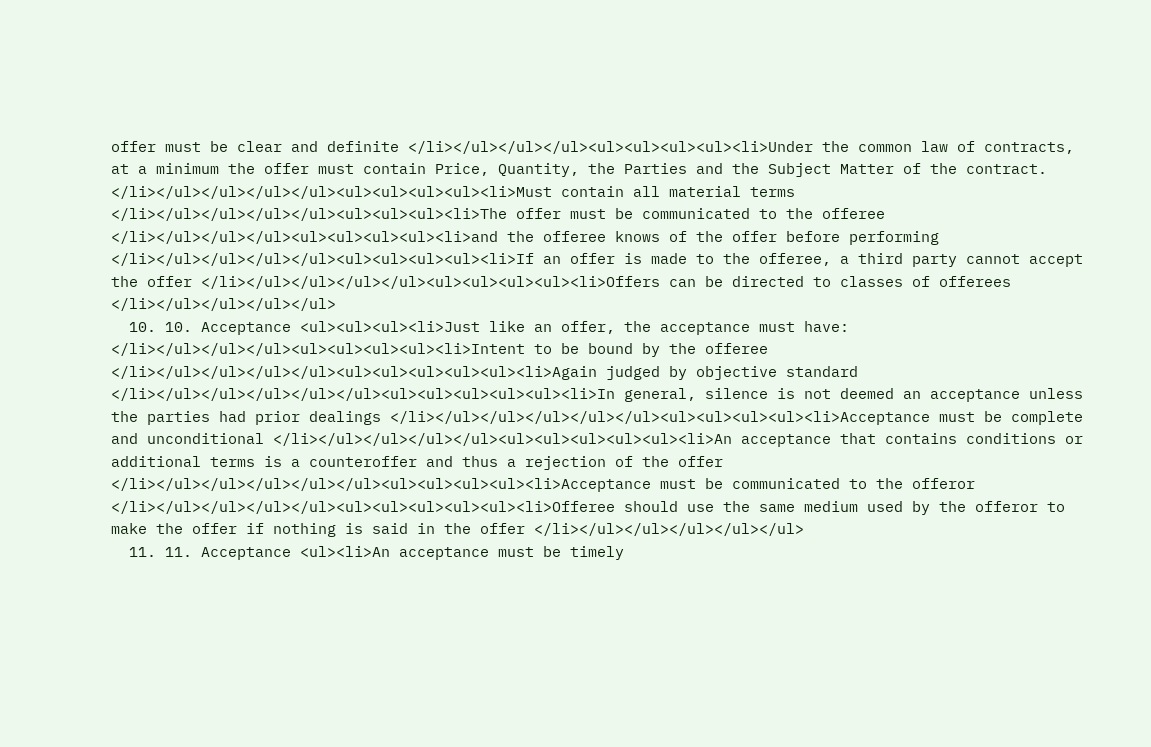offer must be clear and definite </li></ul></ul></ul><ul><ul><ul><ul><li>Under the common law of contracts, at a minimum the offer must contain Price, Quantity, the Parties and the Subject Matter of the contract. </li></ul></ul></ul></ul><ul><ul><ul><ul><li>Must contain all material terms </li></ul></ul></ul></ul><ul><ul><ul><li>The offer must be communicated to the offeree </li></ul></ul></ul><ul><ul><ul><ul><li>and the offeree knows of the offer before performing </li></ul></ul></ul></ul><ul><ul><ul><ul><li>If an offer is made to the offeree, a third party cannot accept the offer </li></ul></ul></ul></ul><ul><ul><ul><ul><li>Offers can be directed to classes of offerees </li></ul></ul></ul></ul>
  10. 10. Acceptance <ul><ul><ul><li>Just like an offer, the acceptance must have: </li></ul></ul></ul><ul><ul><ul><ul><li>Intent to be bound by the offeree </li></ul></ul></ul></ul><ul><ul><ul><ul><ul><li>Again judged by objective standard </li></ul></ul></ul></ul></ul><ul><ul><ul><ul><ul><li>In general, silence is not deemed an acceptance unless the parties had prior dealings </li></ul></ul></ul></ul></ul><ul><ul><ul><ul><li>Acceptance must be complete and unconditional </li></ul></ul></ul></ul><ul><ul><ul><ul><ul><li>An acceptance that contains conditions or additional terms is a counteroffer and thus a rejection of the offer </li></ul></ul></ul></ul></ul><ul><ul><ul><ul><li>Acceptance must be communicated to the offeror </li></ul></ul></ul></ul><ul><ul><ul><ul><ul><li>Offeree should use the same medium used by the offeror to make the offer if nothing is said in the offer </li></ul></ul></ul></ul></ul>
  11. 11. Acceptance <ul><li>An acceptance must be timely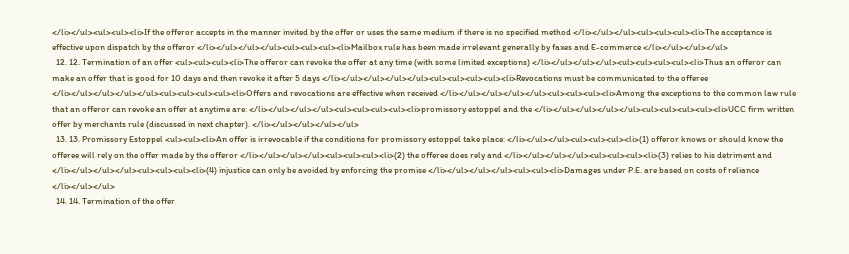</li></ul><ul><ul><li>If the offeror accepts in the manner invited by the offer or uses the same medium if there is no specified method </li></ul></ul><ul><ul><ul><li>The acceptance is effective upon dispatch by the offeror </li></ul></ul></ul><ul><ul><ul><li>Mailbox rule has been made irrelevant generally by faxes and E-commerce </li></ul></ul></ul>
  12. 12. Termination of an offer <ul><ul><ul><li>The offeror can revoke the offer at any time (with some limited exceptions) </li></ul></ul></ul><ul><ul><ul><ul><li>Thus an offeror can make an offer that is good for 10 days and then revoke it after 5 days </li></ul></ul></ul></ul><ul><ul><ul><ul><li>Revocations must be communicated to the offeree </li></ul></ul></ul></ul><ul><ul><ul><ul><li>Offers and revocations are effective when received </li></ul></ul></ul></ul><ul><ul><ul><li>Among the exceptions to the common law rule that an offeror can revoke an offer at anytime are: </li></ul></ul></ul><ul><ul><ul><ul><li>promissory estoppel and the </li></ul></ul></ul></ul><ul><ul><ul><ul><li>UCC firm written offer by merchants rule (discussed in next chapter). </li></ul></ul></ul></ul>
  13. 13. Promissory Estoppel <ul><ul><li>An offer is irrevocable if the conditions for promissory estoppel take place: </li></ul></ul><ul><ul><ul><li>(1) offeror knows or should know the offeree will rely on the offer made by the offeror </li></ul></ul></ul><ul><ul><ul><li>(2) the offeree does rely and </li></ul></ul></ul><ul><ul><ul><li>(3) relies to his detriment and </li></ul></ul></ul><ul><ul><ul><li>(4) injustice can only be avoided by enforcing the promise </li></ul></ul></ul><ul><ul><li>Damages under P.E. are based on costs of reliance </li></ul></ul>
  14. 14. Termination of the offer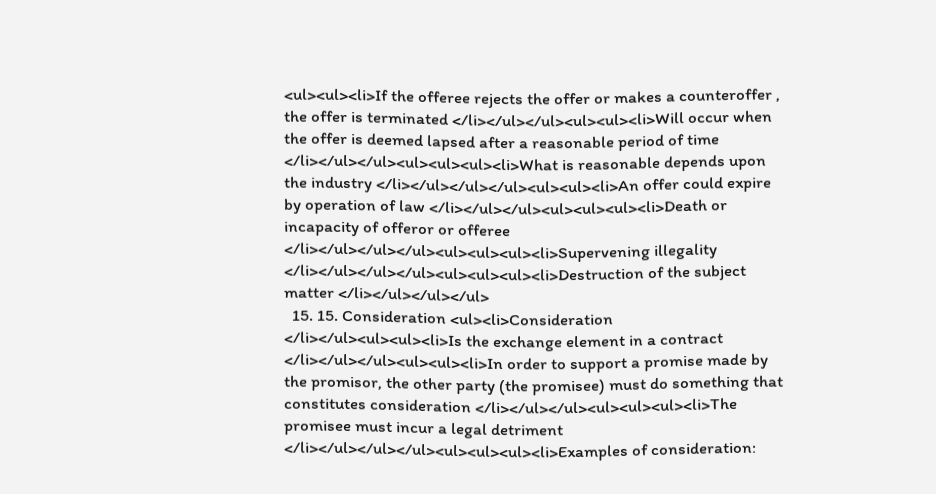<ul><ul><li>If the offeree rejects the offer or makes a counteroffer , the offer is terminated </li></ul></ul><ul><ul><li>Will occur when the offer is deemed lapsed after a reasonable period of time </li></ul></ul><ul><ul><ul><li>What is reasonable depends upon the industry </li></ul></ul></ul><ul><ul><li>An offer could expire by operation of law </li></ul></ul><ul><ul><ul><li>Death or incapacity of offeror or offeree </li></ul></ul></ul><ul><ul><ul><li>Supervening illegality </li></ul></ul></ul><ul><ul><ul><li>Destruction of the subject matter </li></ul></ul></ul>
  15. 15. Consideration <ul><li>Consideration </li></ul><ul><ul><li>Is the exchange element in a contract </li></ul></ul><ul><ul><li>In order to support a promise made by the promisor, the other party (the promisee) must do something that constitutes consideration </li></ul></ul><ul><ul><ul><li>The promisee must incur a legal detriment </li></ul></ul></ul><ul><ul><ul><li>Examples of consideration: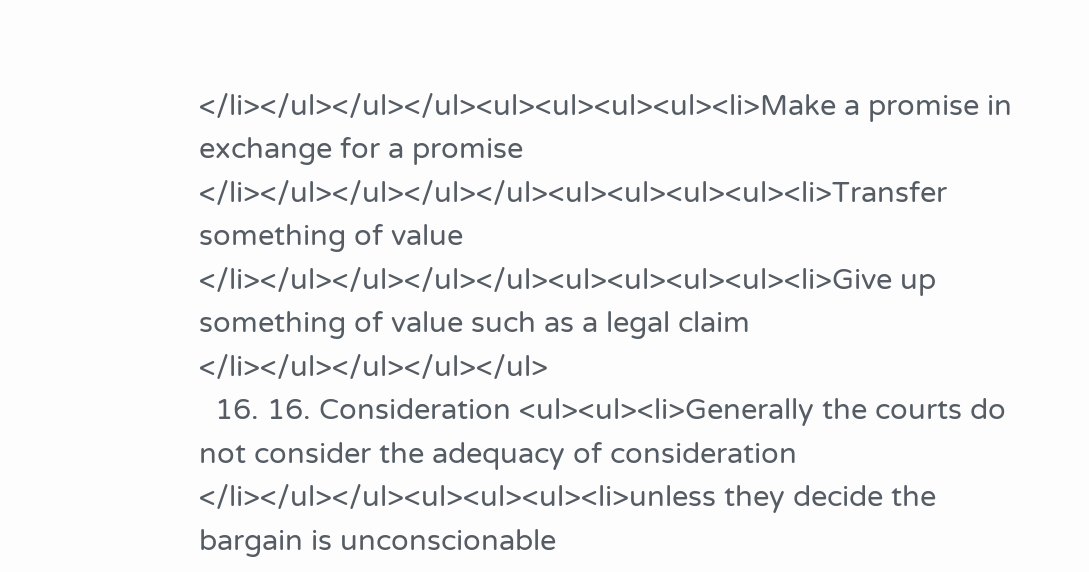</li></ul></ul></ul><ul><ul><ul><ul><li>Make a promise in exchange for a promise </li></ul></ul></ul></ul><ul><ul><ul><ul><li>Transfer something of value </li></ul></ul></ul></ul><ul><ul><ul><ul><li>Give up something of value such as a legal claim </li></ul></ul></ul></ul>
  16. 16. Consideration <ul><ul><li>Generally the courts do not consider the adequacy of consideration </li></ul></ul><ul><ul><ul><li>unless they decide the bargain is unconscionable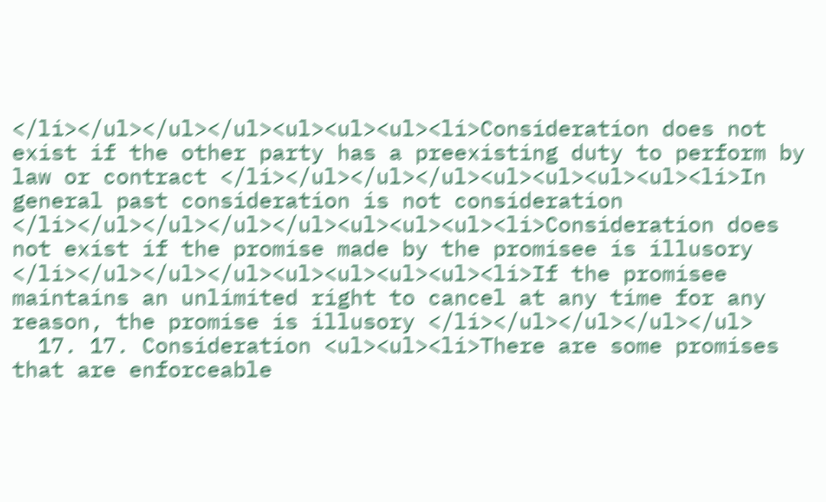</li></ul></ul></ul><ul><ul><ul><li>Consideration does not exist if the other party has a preexisting duty to perform by law or contract </li></ul></ul></ul><ul><ul><ul><ul><li>In general past consideration is not consideration </li></ul></ul></ul></ul><ul><ul><ul><li>Consideration does not exist if the promise made by the promisee is illusory </li></ul></ul></ul><ul><ul><ul><ul><li>If the promisee maintains an unlimited right to cancel at any time for any reason, the promise is illusory </li></ul></ul></ul></ul>
  17. 17. Consideration <ul><ul><li>There are some promises that are enforceable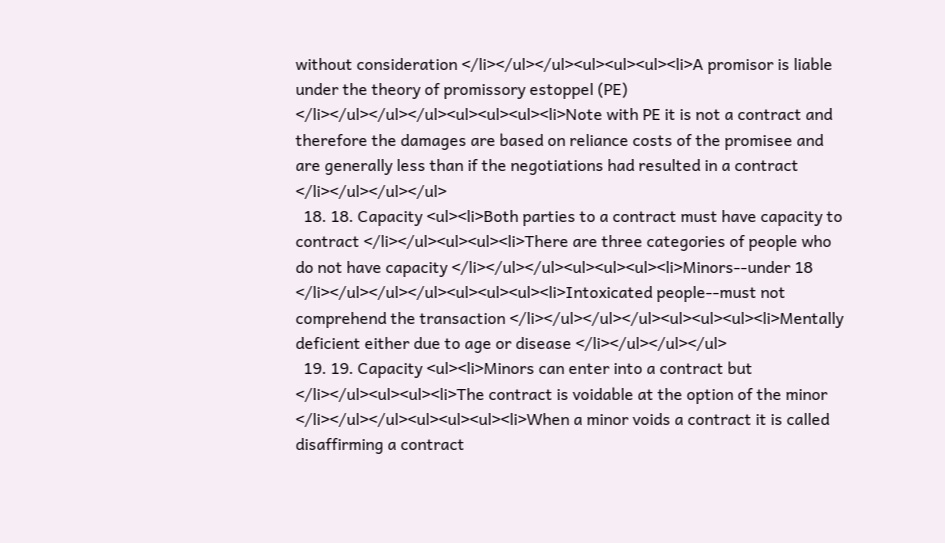without consideration </li></ul></ul><ul><ul><ul><li>A promisor is liable under the theory of promissory estoppel (PE) </li></ul></ul></ul><ul><ul><ul><li>Note with PE it is not a contract and therefore the damages are based on reliance costs of the promisee and are generally less than if the negotiations had resulted in a contract </li></ul></ul></ul>
  18. 18. Capacity <ul><li>Both parties to a contract must have capacity to contract </li></ul><ul><ul><li>There are three categories of people who do not have capacity </li></ul></ul><ul><ul><ul><li>Minors--under 18 </li></ul></ul></ul><ul><ul><ul><li>Intoxicated people--must not comprehend the transaction </li></ul></ul></ul><ul><ul><ul><li>Mentally deficient either due to age or disease </li></ul></ul></ul>
  19. 19. Capacity <ul><li>Minors can enter into a contract but </li></ul><ul><ul><li>The contract is voidable at the option of the minor </li></ul></ul><ul><ul><ul><li>When a minor voids a contract it is called disaffirming a contract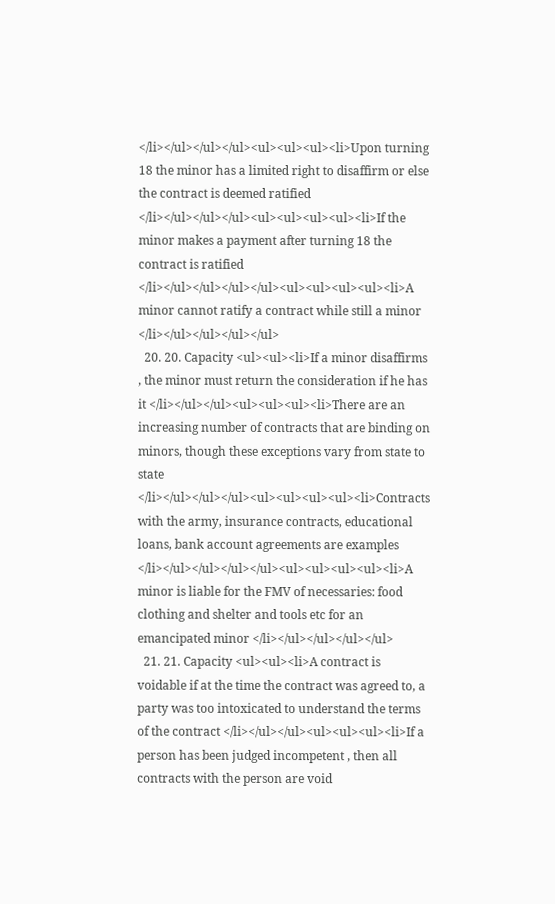</li></ul></ul></ul><ul><ul><ul><li>Upon turning 18 the minor has a limited right to disaffirm or else the contract is deemed ratified </li></ul></ul></ul><ul><ul><ul><ul><li>If the minor makes a payment after turning 18 the contract is ratified </li></ul></ul></ul></ul><ul><ul><ul><ul><li>A minor cannot ratify a contract while still a minor </li></ul></ul></ul></ul>
  20. 20. Capacity <ul><ul><li>If a minor disaffirms , the minor must return the consideration if he has it </li></ul></ul><ul><ul><ul><li>There are an increasing number of contracts that are binding on minors, though these exceptions vary from state to state </li></ul></ul></ul><ul><ul><ul><ul><li>Contracts with the army, insurance contracts, educational loans, bank account agreements are examples </li></ul></ul></ul></ul><ul><ul><ul><ul><li>A minor is liable for the FMV of necessaries: food clothing and shelter and tools etc for an emancipated minor </li></ul></ul></ul></ul>
  21. 21. Capacity <ul><ul><li>A contract is voidable if at the time the contract was agreed to, a party was too intoxicated to understand the terms of the contract </li></ul></ul><ul><ul><ul><li>If a person has been judged incompetent , then all contracts with the person are void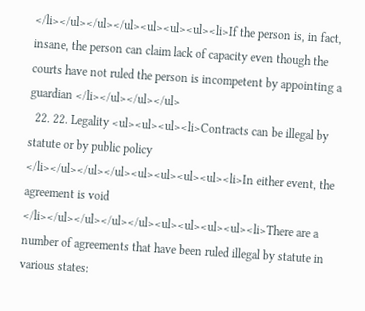</li></ul></ul></ul><ul><ul><ul><li>If the person is, in fact, insane, the person can claim lack of capacity even though the courts have not ruled the person is incompetent by appointing a guardian </li></ul></ul></ul>
  22. 22. Legality <ul><ul><ul><li>Contracts can be illegal by statute or by public policy </li></ul></ul></ul><ul><ul><ul><ul><li>In either event, the agreement is void </li></ul></ul></ul></ul><ul><ul><ul><ul><li>There are a number of agreements that have been ruled illegal by statute in various states: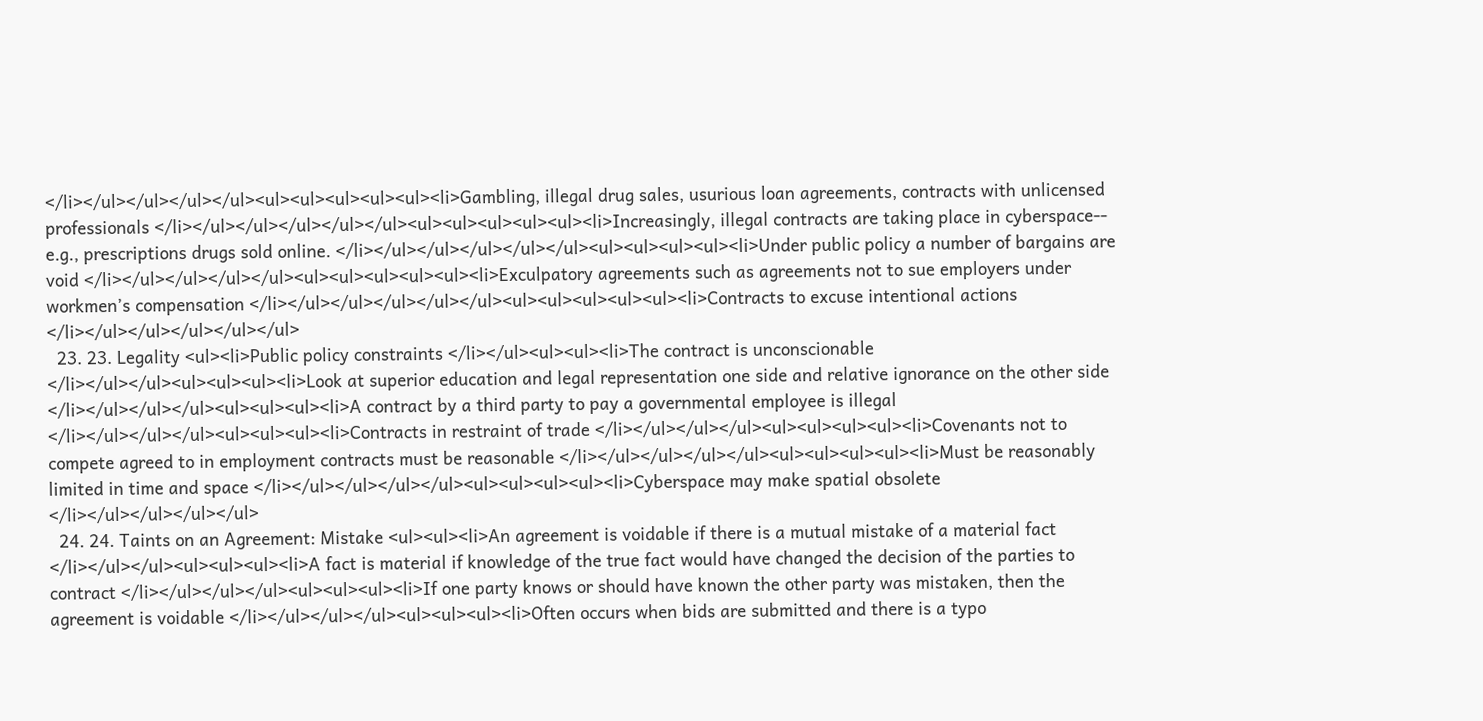</li></ul></ul></ul></ul><ul><ul><ul><ul><ul><li>Gambling, illegal drug sales, usurious loan agreements, contracts with unlicensed professionals </li></ul></ul></ul></ul></ul><ul><ul><ul><ul><ul><li>Increasingly, illegal contracts are taking place in cyberspace-- e.g., prescriptions drugs sold online. </li></ul></ul></ul></ul></ul><ul><ul><ul><ul><li>Under public policy a number of bargains are void </li></ul></ul></ul></ul><ul><ul><ul><ul><ul><li>Exculpatory agreements such as agreements not to sue employers under workmen’s compensation </li></ul></ul></ul></ul></ul><ul><ul><ul><ul><ul><li>Contracts to excuse intentional actions </li></ul></ul></ul></ul></ul>
  23. 23. Legality <ul><li>Public policy constraints </li></ul><ul><ul><li>The contract is unconscionable </li></ul></ul><ul><ul><ul><li>Look at superior education and legal representation one side and relative ignorance on the other side </li></ul></ul></ul><ul><ul><ul><li>A contract by a third party to pay a governmental employee is illegal </li></ul></ul></ul><ul><ul><ul><li>Contracts in restraint of trade </li></ul></ul></ul><ul><ul><ul><ul><li>Covenants not to compete agreed to in employment contracts must be reasonable </li></ul></ul></ul></ul><ul><ul><ul><ul><li>Must be reasonably limited in time and space </li></ul></ul></ul></ul><ul><ul><ul><ul><li>Cyberspace may make spatial obsolete </li></ul></ul></ul></ul>
  24. 24. Taints on an Agreement: Mistake <ul><ul><li>An agreement is voidable if there is a mutual mistake of a material fact </li></ul></ul><ul><ul><ul><li>A fact is material if knowledge of the true fact would have changed the decision of the parties to contract </li></ul></ul></ul><ul><ul><ul><li>If one party knows or should have known the other party was mistaken, then the agreement is voidable </li></ul></ul></ul><ul><ul><ul><li>Often occurs when bids are submitted and there is a typo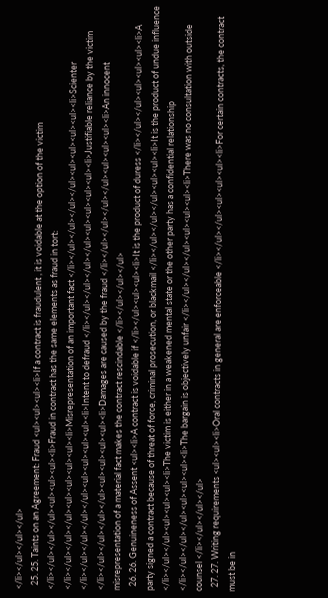</li></ul></ul></ul>
  25. 25. Taints on an Agreement: Fraud <ul><ul><ul><li>If a contract is fraudulent , it is voidable at the option of the victim </li></ul></ul></ul><ul><ul><ul><li>Fraud in contract has the same elements as fraud in tort: </li></ul></ul></ul><ul><ul><ul><ul><li>Misrepresentation of an important fact </li></ul></ul></ul></ul><ul><ul><ul><ul><li>Scienter </li></ul></ul></ul></ul><ul><ul><ul><ul><li>Intent to defraud </li></ul></ul></ul></ul><ul><ul><ul><ul><li>Justifiable reliance by the victim </li></ul></ul></ul></ul><ul><ul><ul><ul><li>Damages are caused by the fraud </li></ul></ul></ul></ul><ul><ul><ul><li>An innocent misrepresentation of a material fact makes the contract rescindable </li></ul></ul></ul>
  26. 26. Genuineness of Assent <ul><li>A contract is voidable if </li></ul><ul><ul><li>It is the product of duress </li></ul></ul><ul><ul><ul><li>A party signed a contract because of threat of force, criminal prosecution, or blackmail </li></ul></ul></ul><ul><ul><li>It is the product of undue influence </li></ul></ul><ul><ul><ul><li>The victim is either in a weakened mental state or the other party has a confidential relationship </li></ul></ul></ul><ul><ul><ul><li>The bargain is objectively unfair </li></ul></ul></ul><ul><ul><ul><li>There was no consultation with outside counsel </li></ul></ul></ul>
  27. 27. Writing requirements <ul><ul><li>Oral contracts in general are enforceable </li></ul></ul><ul><ul><ul><li>For certain contracts, the contract must be in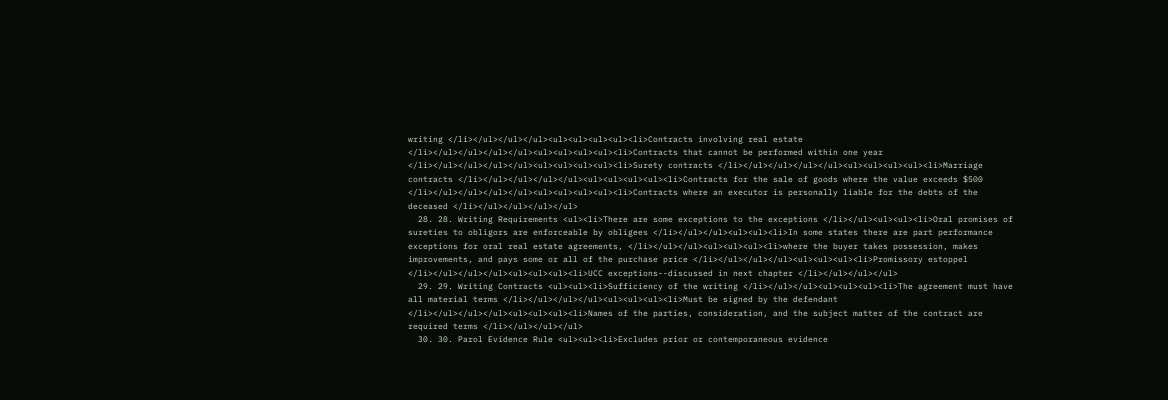writing </li></ul></ul></ul><ul><ul><ul><ul><li>Contracts involving real estate </li></ul></ul></ul></ul><ul><ul><ul><ul><li>Contracts that cannot be performed within one year </li></ul></ul></ul></ul><ul><ul><ul><ul><li>Surety contracts </li></ul></ul></ul></ul><ul><ul><ul><ul><li>Marriage contracts </li></ul></ul></ul></ul><ul><ul><ul><ul><li>Contracts for the sale of goods where the value exceeds $500 </li></ul></ul></ul></ul><ul><ul><ul><ul><li>Contracts where an executor is personally liable for the debts of the deceased </li></ul></ul></ul></ul>
  28. 28. Writing Requirements <ul><li>There are some exceptions to the exceptions </li></ul><ul><ul><li>Oral promises of sureties to obligors are enforceable by obligees </li></ul></ul><ul><ul><li>In some states there are part performance exceptions for oral real estate agreements, </li></ul></ul><ul><ul><ul><li>where the buyer takes possession, makes improvements, and pays some or all of the purchase price </li></ul></ul></ul><ul><ul><ul><li>Promissory estoppel </li></ul></ul></ul><ul><ul><ul><li>UCC exceptions--discussed in next chapter </li></ul></ul></ul>
  29. 29. Writing Contracts <ul><ul><li>Sufficiency of the writing </li></ul></ul><ul><ul><ul><li>The agreement must have all material terms </li></ul></ul></ul><ul><ul><ul><li>Must be signed by the defendant </li></ul></ul></ul><ul><ul><ul><li>Names of the parties, consideration, and the subject matter of the contract are required terms </li></ul></ul></ul>
  30. 30. Parol Evidence Rule <ul><ul><li>Excludes prior or contemporaneous evidence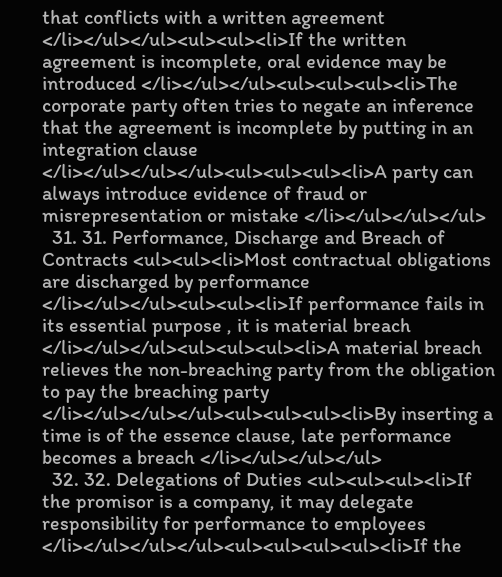that conflicts with a written agreement </li></ul></ul><ul><ul><li>If the written agreement is incomplete, oral evidence may be introduced </li></ul></ul><ul><ul><ul><li>The corporate party often tries to negate an inference that the agreement is incomplete by putting in an integration clause </li></ul></ul></ul><ul><ul><ul><li>A party can always introduce evidence of fraud or misrepresentation or mistake </li></ul></ul></ul>
  31. 31. Performance, Discharge and Breach of Contracts <ul><ul><li>Most contractual obligations are discharged by performance </li></ul></ul><ul><ul><li>If performance fails in its essential purpose , it is material breach </li></ul></ul><ul><ul><ul><li>A material breach relieves the non-breaching party from the obligation to pay the breaching party </li></ul></ul></ul><ul><ul><ul><li>By inserting a time is of the essence clause, late performance becomes a breach </li></ul></ul></ul>
  32. 32. Delegations of Duties <ul><ul><ul><li>If the promisor is a company, it may delegate responsibility for performance to employees </li></ul></ul></ul><ul><ul><ul><ul><li>If the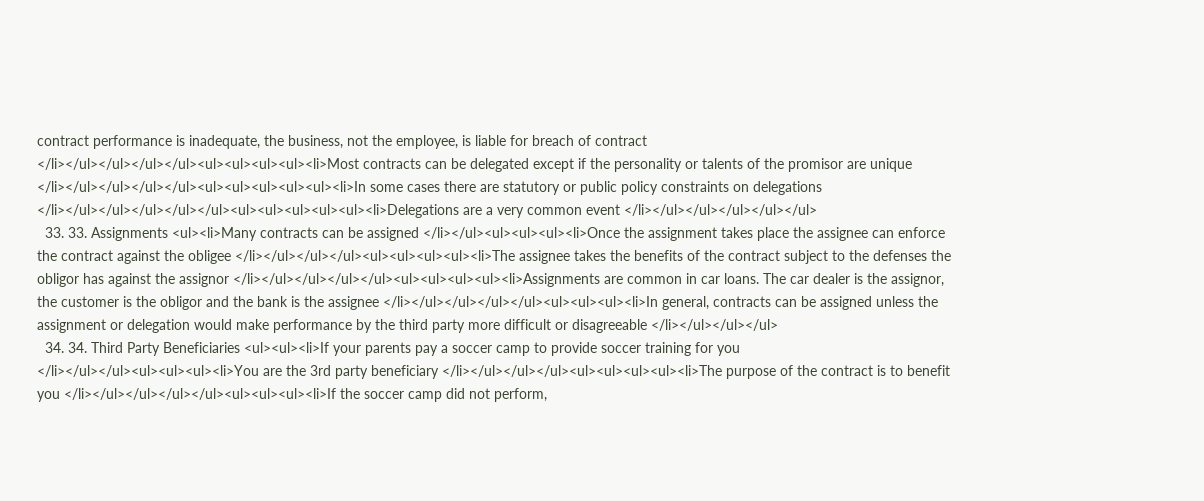contract performance is inadequate, the business, not the employee, is liable for breach of contract </li></ul></ul></ul></ul><ul><ul><ul><ul><li>Most contracts can be delegated except if the personality or talents of the promisor are unique </li></ul></ul></ul></ul><ul><ul><ul><ul><ul><li>In some cases there are statutory or public policy constraints on delegations </li></ul></ul></ul></ul></ul><ul><ul><ul><ul><ul><li>Delegations are a very common event </li></ul></ul></ul></ul></ul>
  33. 33. Assignments <ul><li>Many contracts can be assigned </li></ul><ul><ul><ul><li>Once the assignment takes place the assignee can enforce the contract against the obligee </li></ul></ul></ul><ul><ul><ul><ul><li>The assignee takes the benefits of the contract subject to the defenses the obligor has against the assignor </li></ul></ul></ul></ul><ul><ul><ul><ul><li>Assignments are common in car loans. The car dealer is the assignor, the customer is the obligor and the bank is the assignee </li></ul></ul></ul></ul><ul><ul><ul><li>In general, contracts can be assigned unless the assignment or delegation would make performance by the third party more difficult or disagreeable </li></ul></ul></ul>
  34. 34. Third Party Beneficiaries <ul><ul><li>If your parents pay a soccer camp to provide soccer training for you </li></ul></ul><ul><ul><ul><li>You are the 3rd party beneficiary </li></ul></ul></ul><ul><ul><ul><ul><li>The purpose of the contract is to benefit you </li></ul></ul></ul></ul><ul><ul><ul><li>If the soccer camp did not perform,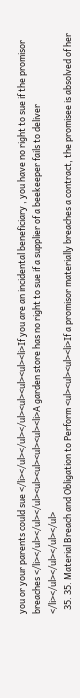you or your parents could sue </li></ul></ul></ul><ul><ul><ul><li>If you are an incidental beneficiary , you have no right to sue if the promisor breaches </li></ul></ul></ul><ul><ul><ul><ul><li>A garden store has no right to sue if a supplier of a beekeeper fails to deliver </li></ul></ul></ul></ul>
  35. 35. Material Breach and Obligation to Perform <ul><ul><ul><li>If a promisor materially breaches a contract, the promisee is absolved of her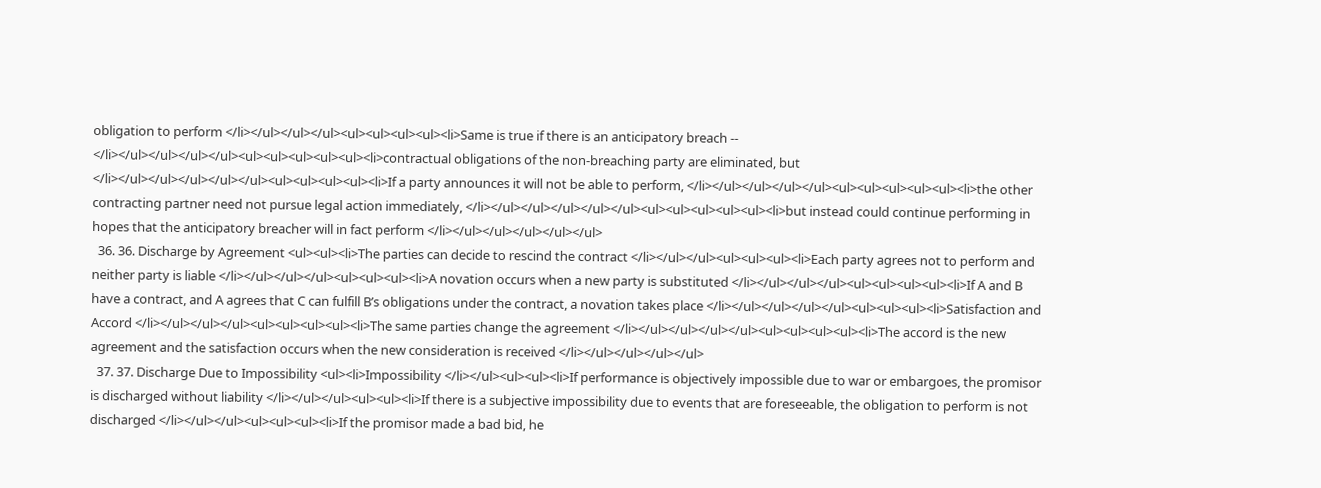obligation to perform </li></ul></ul></ul><ul><ul><ul><ul><li>Same is true if there is an anticipatory breach -- </li></ul></ul></ul></ul><ul><ul><ul><ul><ul><li>contractual obligations of the non-breaching party are eliminated, but </li></ul></ul></ul></ul></ul><ul><ul><ul><ul><li>If a party announces it will not be able to perform, </li></ul></ul></ul></ul><ul><ul><ul><ul><ul><li>the other contracting partner need not pursue legal action immediately, </li></ul></ul></ul></ul></ul><ul><ul><ul><ul><ul><li>but instead could continue performing in hopes that the anticipatory breacher will in fact perform </li></ul></ul></ul></ul></ul>
  36. 36. Discharge by Agreement <ul><ul><li>The parties can decide to rescind the contract </li></ul></ul><ul><ul><ul><li>Each party agrees not to perform and neither party is liable </li></ul></ul></ul><ul><ul><ul><li>A novation occurs when a new party is substituted </li></ul></ul></ul><ul><ul><ul><ul><li>If A and B have a contract, and A agrees that C can fulfill B’s obligations under the contract, a novation takes place </li></ul></ul></ul></ul><ul><ul><ul><li>Satisfaction and Accord </li></ul></ul></ul><ul><ul><ul><ul><li>The same parties change the agreement </li></ul></ul></ul></ul><ul><ul><ul><ul><li>The accord is the new agreement and the satisfaction occurs when the new consideration is received </li></ul></ul></ul></ul>
  37. 37. Discharge Due to Impossibility <ul><li>Impossibility </li></ul><ul><ul><li>If performance is objectively impossible due to war or embargoes, the promisor is discharged without liability </li></ul></ul><ul><ul><li>If there is a subjective impossibility due to events that are foreseeable, the obligation to perform is not discharged </li></ul></ul><ul><ul><ul><li>If the promisor made a bad bid, he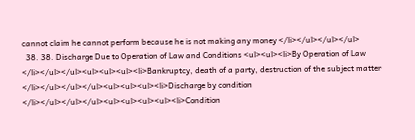cannot claim he cannot perform because he is not making any money </li></ul></ul></ul>
  38. 38. Discharge Due to Operation of Law and Conditions <ul><ul><li>By Operation of Law </li></ul></ul><ul><ul><ul><li>Bankruptcy, death of a party, destruction of the subject matter </li></ul></ul></ul><ul><ul><ul><li>Discharge by condition </li></ul></ul></ul><ul><ul><ul><ul><li>Condition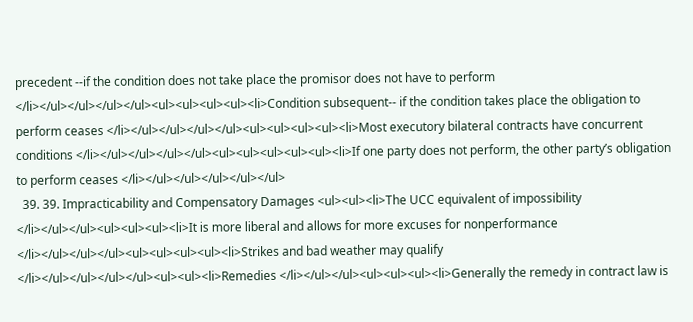precedent --if the condition does not take place the promisor does not have to perform </li></ul></ul></ul></ul><ul><ul><ul><ul><li>Condition subsequent-- if the condition takes place the obligation to perform ceases </li></ul></ul></ul></ul><ul><ul><ul><ul><li>Most executory bilateral contracts have concurrent conditions </li></ul></ul></ul></ul><ul><ul><ul><ul><ul><li>If one party does not perform, the other party’s obligation to perform ceases </li></ul></ul></ul></ul></ul>
  39. 39. Impracticability and Compensatory Damages <ul><ul><li>The UCC equivalent of impossibility </li></ul></ul><ul><ul><ul><li>It is more liberal and allows for more excuses for nonperformance </li></ul></ul></ul><ul><ul><ul><ul><li>Strikes and bad weather may qualify </li></ul></ul></ul></ul><ul><ul><li>Remedies </li></ul></ul><ul><ul><ul><li>Generally the remedy in contract law is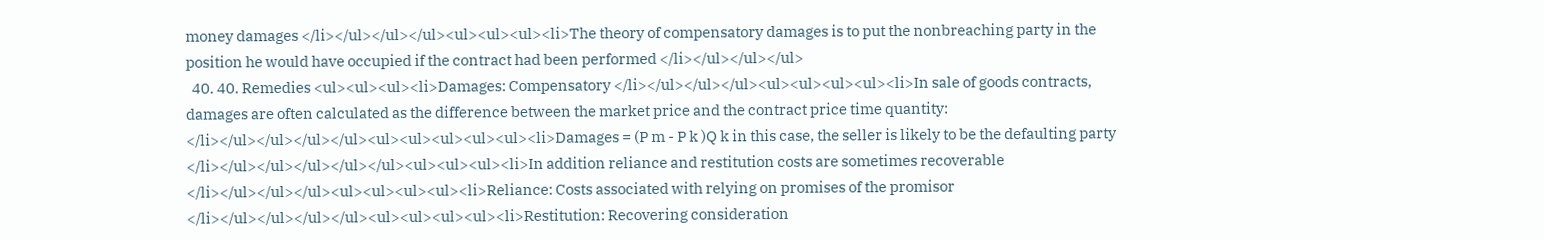money damages </li></ul></ul></ul><ul><ul><ul><li>The theory of compensatory damages is to put the nonbreaching party in the position he would have occupied if the contract had been performed </li></ul></ul></ul>
  40. 40. Remedies <ul><ul><ul><li>Damages: Compensatory </li></ul></ul></ul><ul><ul><ul><ul><li>In sale of goods contracts, damages are often calculated as the difference between the market price and the contract price time quantity: </li></ul></ul></ul></ul><ul><ul><ul><ul><ul><li>Damages = (P m - P k )Q k in this case, the seller is likely to be the defaulting party </li></ul></ul></ul></ul></ul><ul><ul><ul><li>In addition reliance and restitution costs are sometimes recoverable </li></ul></ul></ul><ul><ul><ul><ul><li>Reliance: Costs associated with relying on promises of the promisor </li></ul></ul></ul></ul><ul><ul><ul><ul><li>Restitution: Recovering consideration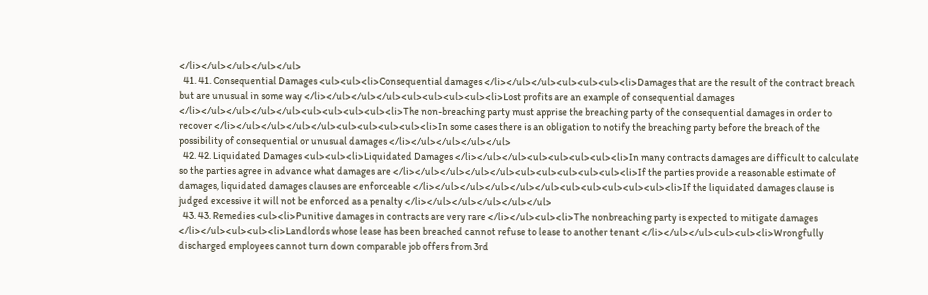</li></ul></ul></ul></ul>
  41. 41. Consequential Damages <ul><ul><li>Consequential damages </li></ul></ul><ul><ul><ul><li>Damages that are the result of the contract breach but are unusual in some way </li></ul></ul></ul><ul><ul><ul><ul><li>Lost profits are an example of consequential damages </li></ul></ul></ul></ul><ul><ul><ul><ul><li>The non-breaching party must apprise the breaching party of the consequential damages in order to recover </li></ul></ul></ul></ul><ul><ul><ul><ul><li>In some cases there is an obligation to notify the breaching party before the breach of the possibility of consequential or unusual damages </li></ul></ul></ul></ul>
  42. 42. Liquidated Damages <ul><ul><li>Liquidated Damages </li></ul></ul><ul><ul><ul><ul><li>In many contracts damages are difficult to calculate so the parties agree in advance what damages are </li></ul></ul></ul></ul><ul><ul><ul><ul><ul><li>If the parties provide a reasonable estimate of damages, liquidated damages clauses are enforceable </li></ul></ul></ul></ul></ul><ul><ul><ul><ul><ul><li>If the liquidated damages clause is judged excessive it will not be enforced as a penalty </li></ul></ul></ul></ul></ul>
  43. 43. Remedies <ul><li>Punitive damages in contracts are very rare </li></ul><ul><li>The nonbreaching party is expected to mitigate damages </li></ul><ul><ul><li>Landlords whose lease has been breached cannot refuse to lease to another tenant </li></ul></ul><ul><ul><li>Wrongfully discharged employees cannot turn down comparable job offers from 3rd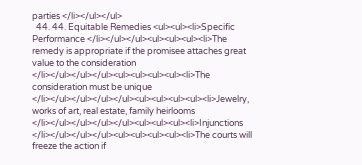parties </li></ul></ul>
  44. 44. Equitable Remedies <ul><ul><li>Specific Performance </li></ul></ul><ul><ul><ul><li>The remedy is appropriate if the promisee attaches great value to the consideration </li></ul></ul></ul><ul><ul><ul><ul><li>The consideration must be unique </li></ul></ul></ul></ul><ul><ul><ul><ul><li>Jewelry, works of art, real estate, family heirlooms </li></ul></ul></ul></ul><ul><ul><ul><li>Injunctions </li></ul></ul></ul><ul><ul><ul><ul><li>The courts will freeze the action if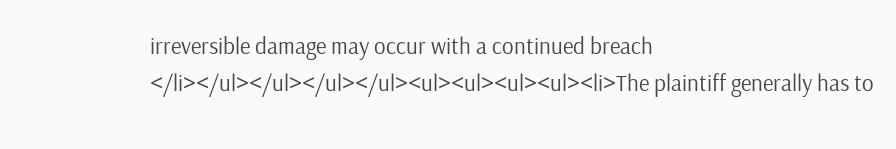irreversible damage may occur with a continued breach </li></ul></ul></ul></ul><ul><ul><ul><ul><li>The plaintiff generally has to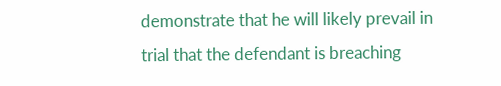demonstrate that he will likely prevail in trial that the defendant is breaching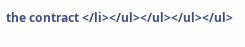the contract </li></ul></ul></ul></ul>